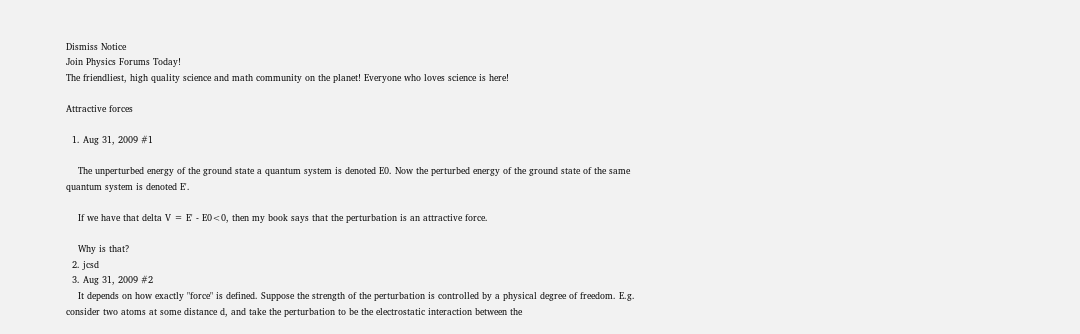Dismiss Notice
Join Physics Forums Today!
The friendliest, high quality science and math community on the planet! Everyone who loves science is here!

Attractive forces

  1. Aug 31, 2009 #1

    The unperturbed energy of the ground state a quantum system is denoted E0. Now the perturbed energy of the ground state of the same quantum system is denoted E'.

    If we have that delta V = E' - E0<0, then my book says that the perturbation is an attractive force.

    Why is that?
  2. jcsd
  3. Aug 31, 2009 #2
    It depends on how exactly "force" is defined. Suppose the strength of the perturbation is controlled by a physical degree of freedom. E.g. consider two atoms at some distance d, and take the perturbation to be the electrostatic interaction between the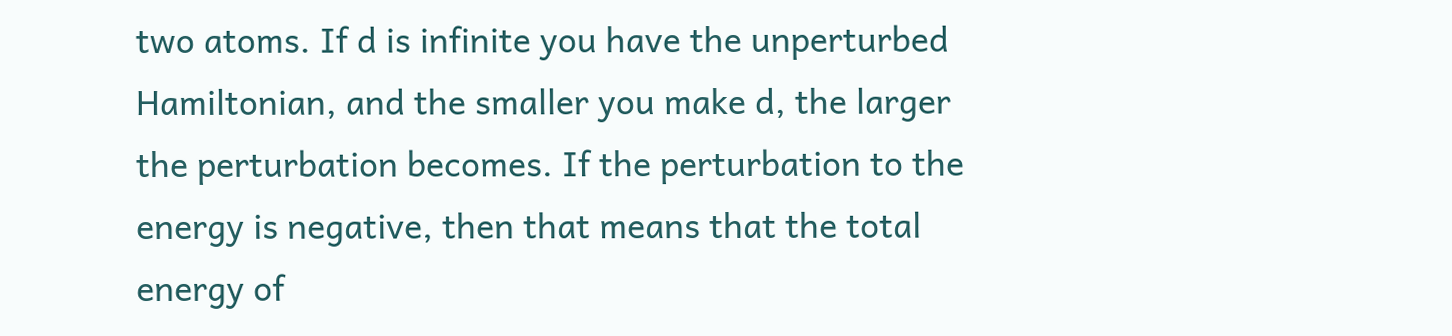two atoms. If d is infinite you have the unperturbed Hamiltonian, and the smaller you make d, the larger the perturbation becomes. If the perturbation to the energy is negative, then that means that the total energy of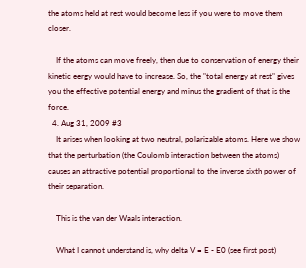the atoms held at rest would become less if you were to move them closer.

    If the atoms can move freely, then due to conservation of energy their kinetic eergy would have to increase. So, the "total energy at rest" gives you the effective potential energy and minus the gradient of that is the force.
  4. Aug 31, 2009 #3
    It arises when looking at two neutral, polarizable atoms. Here we show that the perturbation (the Coulomb interaction between the atoms) causes an attractive potential proportional to the inverse sixth power of their separation.

    This is the van der Waals interaction.

    What I cannot understand is, why delta V = E - E0 (see first post)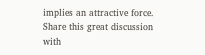implies an attractive force.
Share this great discussion with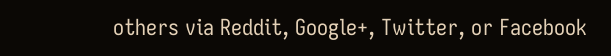others via Reddit, Google+, Twitter, or Facebook